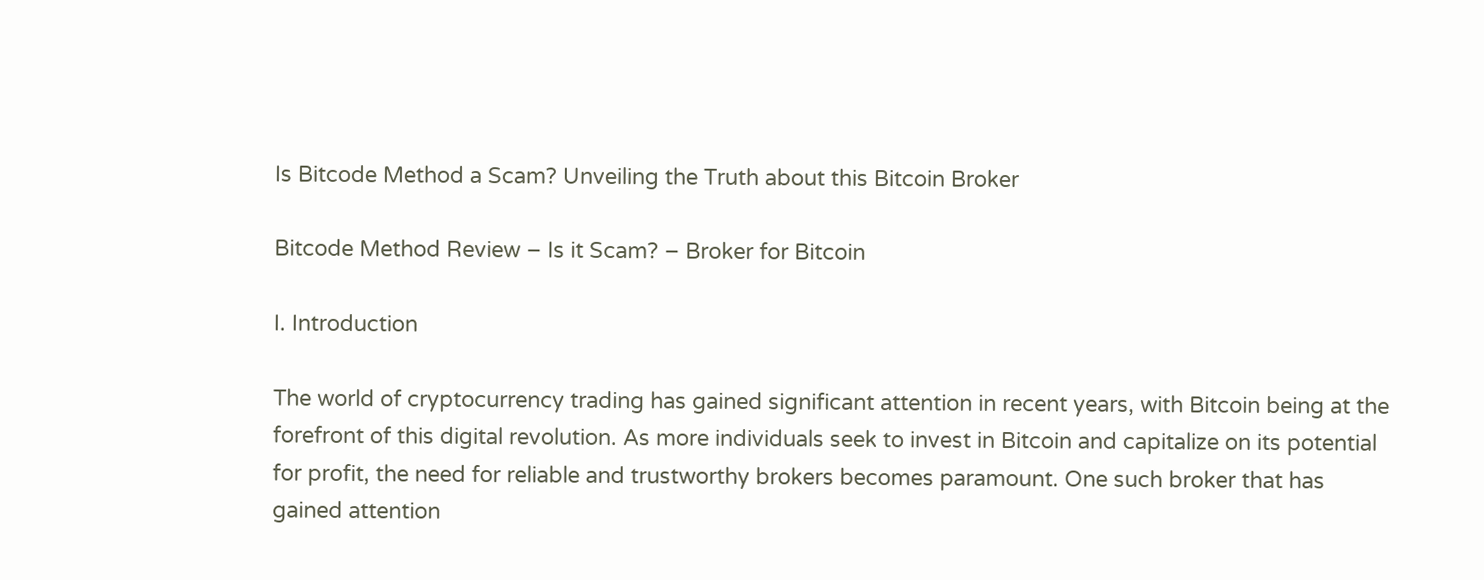Is Bitcode Method a Scam? Unveiling the Truth about this Bitcoin Broker

Bitcode Method Review – Is it Scam? – Broker for Bitcoin

I. Introduction

The world of cryptocurrency trading has gained significant attention in recent years, with Bitcoin being at the forefront of this digital revolution. As more individuals seek to invest in Bitcoin and capitalize on its potential for profit, the need for reliable and trustworthy brokers becomes paramount. One such broker that has gained attention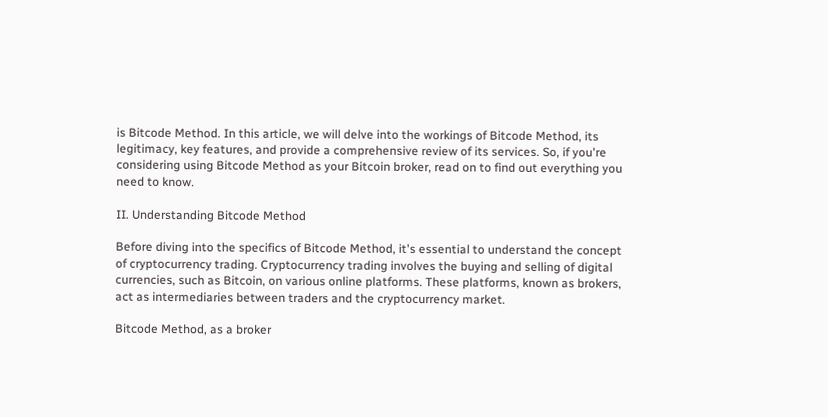is Bitcode Method. In this article, we will delve into the workings of Bitcode Method, its legitimacy, key features, and provide a comprehensive review of its services. So, if you're considering using Bitcode Method as your Bitcoin broker, read on to find out everything you need to know.

II. Understanding Bitcode Method

Before diving into the specifics of Bitcode Method, it's essential to understand the concept of cryptocurrency trading. Cryptocurrency trading involves the buying and selling of digital currencies, such as Bitcoin, on various online platforms. These platforms, known as brokers, act as intermediaries between traders and the cryptocurrency market.

Bitcode Method, as a broker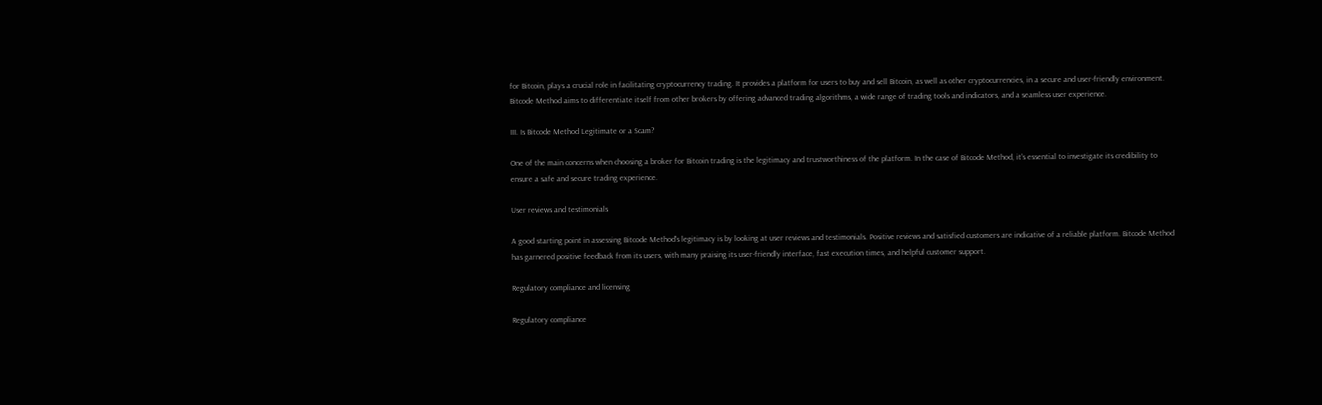for Bitcoin, plays a crucial role in facilitating cryptocurrency trading. It provides a platform for users to buy and sell Bitcoin, as well as other cryptocurrencies, in a secure and user-friendly environment. Bitcode Method aims to differentiate itself from other brokers by offering advanced trading algorithms, a wide range of trading tools and indicators, and a seamless user experience.

III. Is Bitcode Method Legitimate or a Scam?

One of the main concerns when choosing a broker for Bitcoin trading is the legitimacy and trustworthiness of the platform. In the case of Bitcode Method, it's essential to investigate its credibility to ensure a safe and secure trading experience.

User reviews and testimonials

A good starting point in assessing Bitcode Method's legitimacy is by looking at user reviews and testimonials. Positive reviews and satisfied customers are indicative of a reliable platform. Bitcode Method has garnered positive feedback from its users, with many praising its user-friendly interface, fast execution times, and helpful customer support.

Regulatory compliance and licensing

Regulatory compliance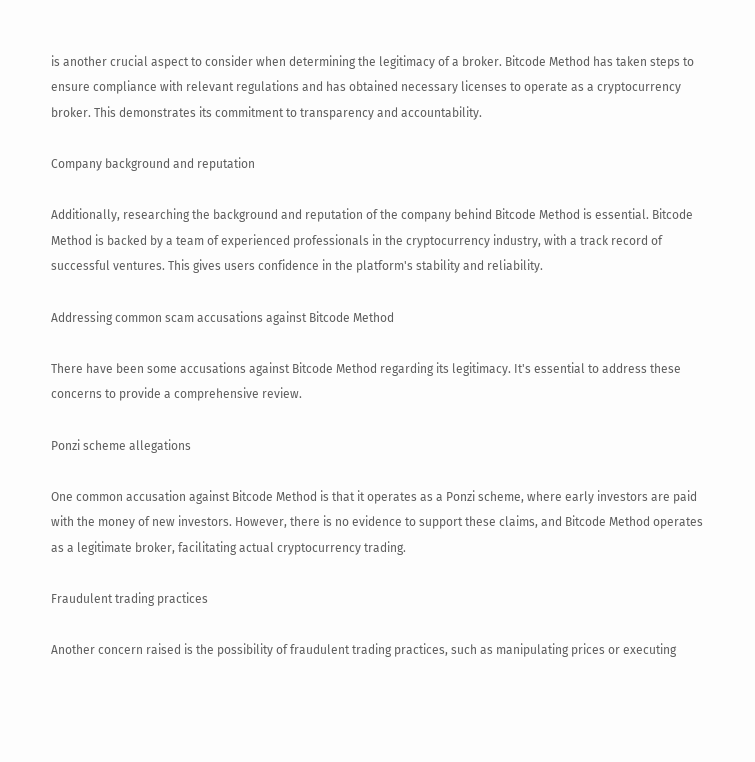is another crucial aspect to consider when determining the legitimacy of a broker. Bitcode Method has taken steps to ensure compliance with relevant regulations and has obtained necessary licenses to operate as a cryptocurrency broker. This demonstrates its commitment to transparency and accountability.

Company background and reputation

Additionally, researching the background and reputation of the company behind Bitcode Method is essential. Bitcode Method is backed by a team of experienced professionals in the cryptocurrency industry, with a track record of successful ventures. This gives users confidence in the platform's stability and reliability.

Addressing common scam accusations against Bitcode Method

There have been some accusations against Bitcode Method regarding its legitimacy. It's essential to address these concerns to provide a comprehensive review.

Ponzi scheme allegations

One common accusation against Bitcode Method is that it operates as a Ponzi scheme, where early investors are paid with the money of new investors. However, there is no evidence to support these claims, and Bitcode Method operates as a legitimate broker, facilitating actual cryptocurrency trading.

Fraudulent trading practices

Another concern raised is the possibility of fraudulent trading practices, such as manipulating prices or executing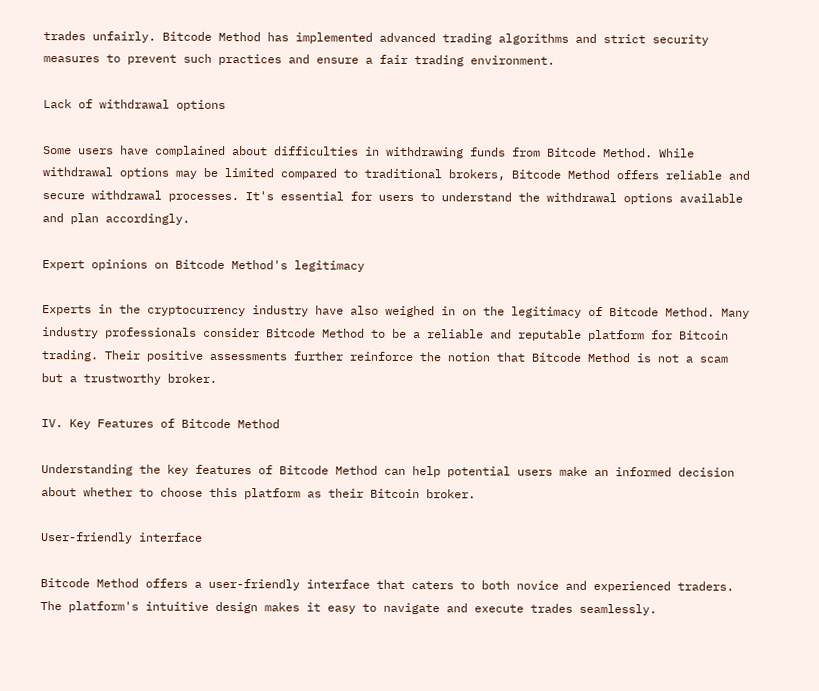trades unfairly. Bitcode Method has implemented advanced trading algorithms and strict security measures to prevent such practices and ensure a fair trading environment.

Lack of withdrawal options

Some users have complained about difficulties in withdrawing funds from Bitcode Method. While withdrawal options may be limited compared to traditional brokers, Bitcode Method offers reliable and secure withdrawal processes. It's essential for users to understand the withdrawal options available and plan accordingly.

Expert opinions on Bitcode Method's legitimacy

Experts in the cryptocurrency industry have also weighed in on the legitimacy of Bitcode Method. Many industry professionals consider Bitcode Method to be a reliable and reputable platform for Bitcoin trading. Their positive assessments further reinforce the notion that Bitcode Method is not a scam but a trustworthy broker.

IV. Key Features of Bitcode Method

Understanding the key features of Bitcode Method can help potential users make an informed decision about whether to choose this platform as their Bitcoin broker.

User-friendly interface

Bitcode Method offers a user-friendly interface that caters to both novice and experienced traders. The platform's intuitive design makes it easy to navigate and execute trades seamlessly.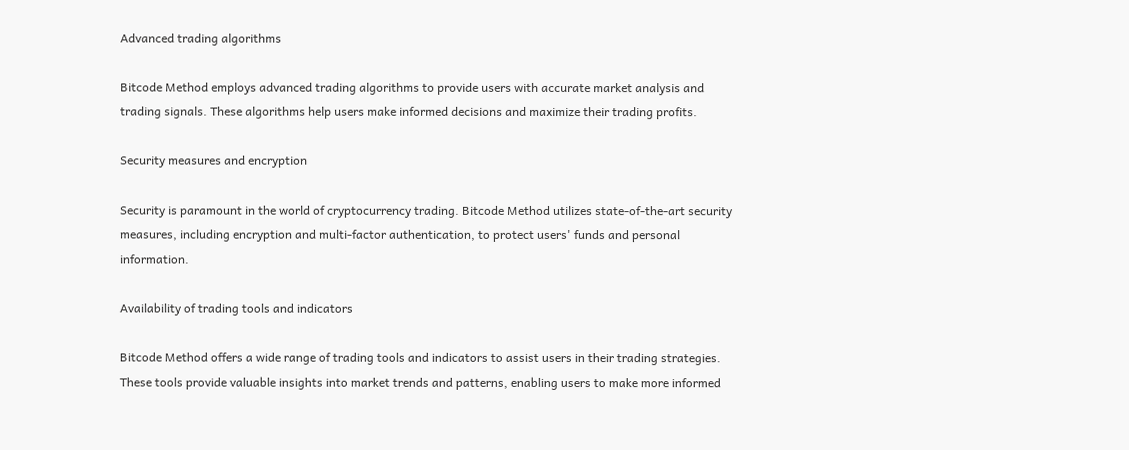Advanced trading algorithms

Bitcode Method employs advanced trading algorithms to provide users with accurate market analysis and trading signals. These algorithms help users make informed decisions and maximize their trading profits.

Security measures and encryption

Security is paramount in the world of cryptocurrency trading. Bitcode Method utilizes state-of-the-art security measures, including encryption and multi-factor authentication, to protect users' funds and personal information.

Availability of trading tools and indicators

Bitcode Method offers a wide range of trading tools and indicators to assist users in their trading strategies. These tools provide valuable insights into market trends and patterns, enabling users to make more informed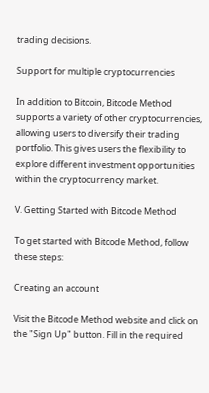trading decisions.

Support for multiple cryptocurrencies

In addition to Bitcoin, Bitcode Method supports a variety of other cryptocurrencies, allowing users to diversify their trading portfolio. This gives users the flexibility to explore different investment opportunities within the cryptocurrency market.

V. Getting Started with Bitcode Method

To get started with Bitcode Method, follow these steps:

Creating an account

Visit the Bitcode Method website and click on the "Sign Up" button. Fill in the required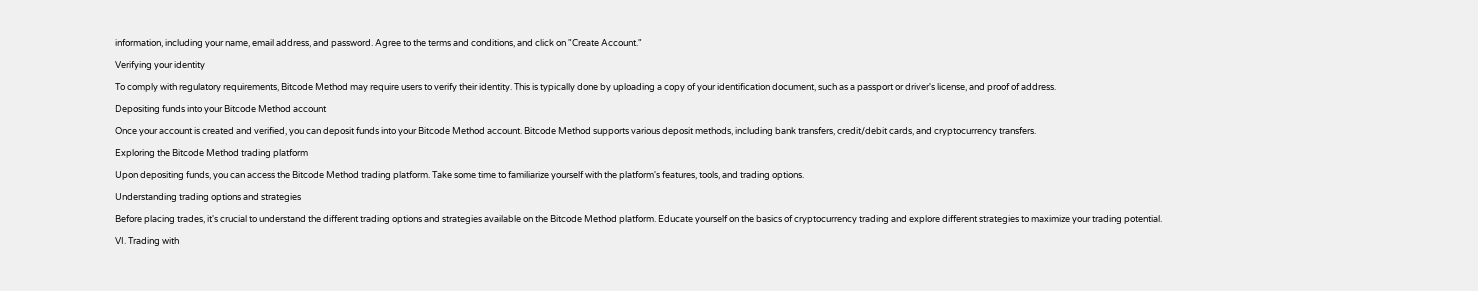information, including your name, email address, and password. Agree to the terms and conditions, and click on "Create Account."

Verifying your identity

To comply with regulatory requirements, Bitcode Method may require users to verify their identity. This is typically done by uploading a copy of your identification document, such as a passport or driver's license, and proof of address.

Depositing funds into your Bitcode Method account

Once your account is created and verified, you can deposit funds into your Bitcode Method account. Bitcode Method supports various deposit methods, including bank transfers, credit/debit cards, and cryptocurrency transfers.

Exploring the Bitcode Method trading platform

Upon depositing funds, you can access the Bitcode Method trading platform. Take some time to familiarize yourself with the platform's features, tools, and trading options.

Understanding trading options and strategies

Before placing trades, it's crucial to understand the different trading options and strategies available on the Bitcode Method platform. Educate yourself on the basics of cryptocurrency trading and explore different strategies to maximize your trading potential.

VI. Trading with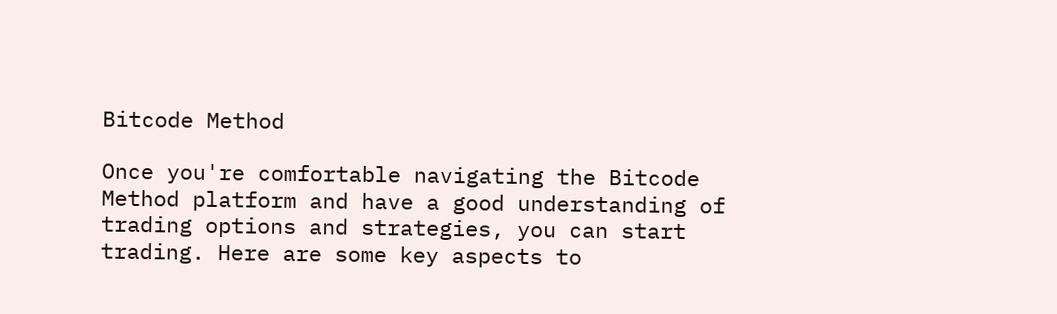Bitcode Method

Once you're comfortable navigating the Bitcode Method platform and have a good understanding of trading options and strategies, you can start trading. Here are some key aspects to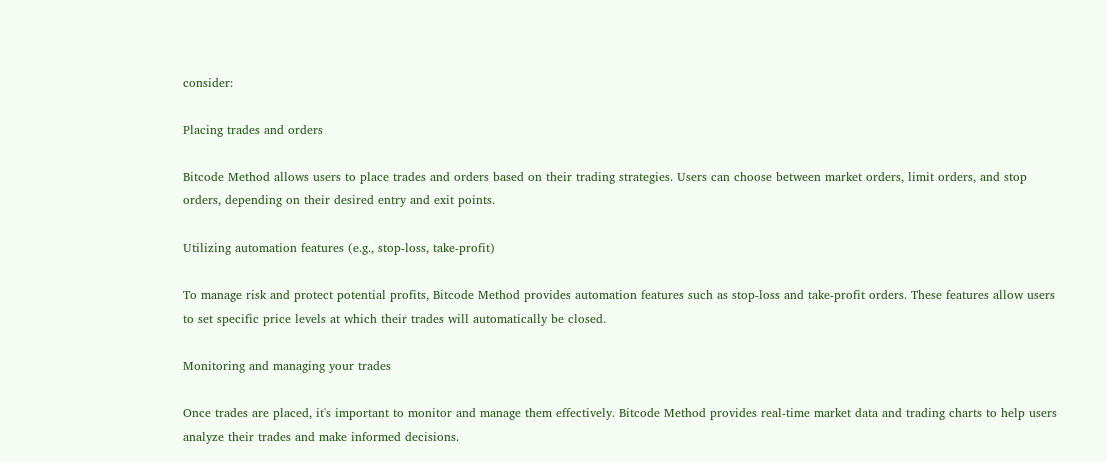consider:

Placing trades and orders

Bitcode Method allows users to place trades and orders based on their trading strategies. Users can choose between market orders, limit orders, and stop orders, depending on their desired entry and exit points.

Utilizing automation features (e.g., stop-loss, take-profit)

To manage risk and protect potential profits, Bitcode Method provides automation features such as stop-loss and take-profit orders. These features allow users to set specific price levels at which their trades will automatically be closed.

Monitoring and managing your trades

Once trades are placed, it's important to monitor and manage them effectively. Bitcode Method provides real-time market data and trading charts to help users analyze their trades and make informed decisions.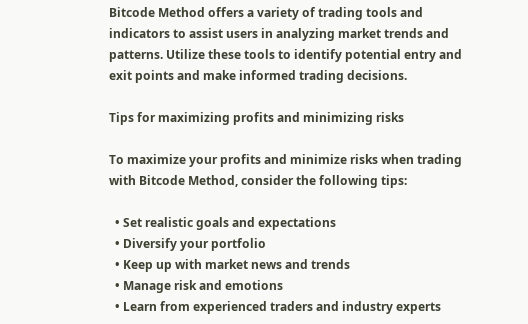Bitcode Method offers a variety of trading tools and indicators to assist users in analyzing market trends and patterns. Utilize these tools to identify potential entry and exit points and make informed trading decisions.

Tips for maximizing profits and minimizing risks

To maximize your profits and minimize risks when trading with Bitcode Method, consider the following tips:

  • Set realistic goals and expectations
  • Diversify your portfolio
  • Keep up with market news and trends
  • Manage risk and emotions
  • Learn from experienced traders and industry experts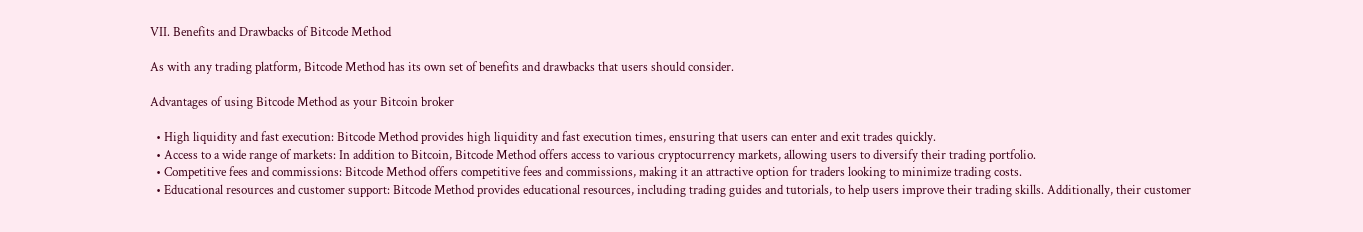VII. Benefits and Drawbacks of Bitcode Method

As with any trading platform, Bitcode Method has its own set of benefits and drawbacks that users should consider.

Advantages of using Bitcode Method as your Bitcoin broker

  • High liquidity and fast execution: Bitcode Method provides high liquidity and fast execution times, ensuring that users can enter and exit trades quickly.
  • Access to a wide range of markets: In addition to Bitcoin, Bitcode Method offers access to various cryptocurrency markets, allowing users to diversify their trading portfolio.
  • Competitive fees and commissions: Bitcode Method offers competitive fees and commissions, making it an attractive option for traders looking to minimize trading costs.
  • Educational resources and customer support: Bitcode Method provides educational resources, including trading guides and tutorials, to help users improve their trading skills. Additionally, their customer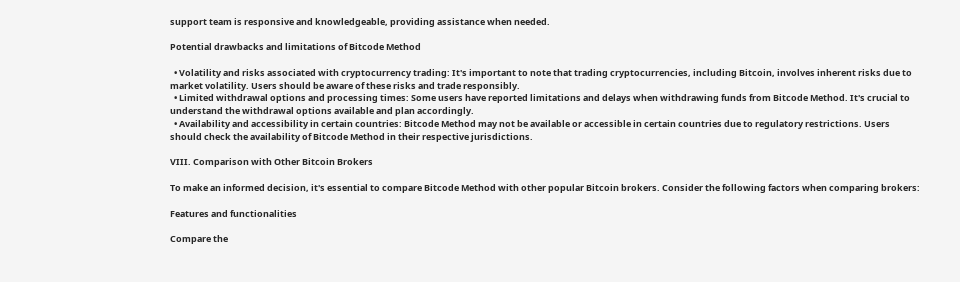support team is responsive and knowledgeable, providing assistance when needed.

Potential drawbacks and limitations of Bitcode Method

  • Volatility and risks associated with cryptocurrency trading: It's important to note that trading cryptocurrencies, including Bitcoin, involves inherent risks due to market volatility. Users should be aware of these risks and trade responsibly.
  • Limited withdrawal options and processing times: Some users have reported limitations and delays when withdrawing funds from Bitcode Method. It's crucial to understand the withdrawal options available and plan accordingly.
  • Availability and accessibility in certain countries: Bitcode Method may not be available or accessible in certain countries due to regulatory restrictions. Users should check the availability of Bitcode Method in their respective jurisdictions.

VIII. Comparison with Other Bitcoin Brokers

To make an informed decision, it's essential to compare Bitcode Method with other popular Bitcoin brokers. Consider the following factors when comparing brokers:

Features and functionalities

Compare the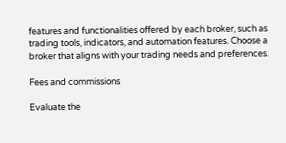features and functionalities offered by each broker, such as trading tools, indicators, and automation features. Choose a broker that aligns with your trading needs and preferences.

Fees and commissions

Evaluate the